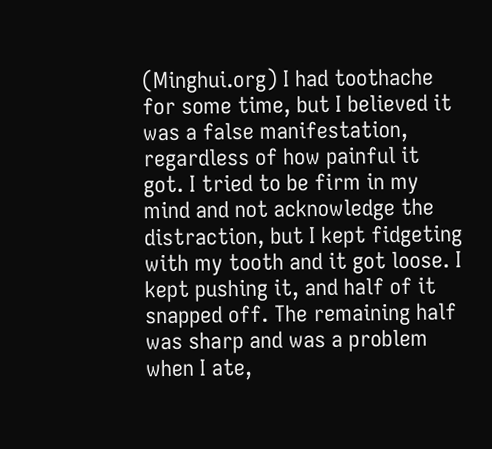(Minghui.org) I had toothache for some time, but I believed it was a false manifestation, regardless of how painful it got. I tried to be firm in my mind and not acknowledge the distraction, but I kept fidgeting with my tooth and it got loose. I kept pushing it, and half of it snapped off. The remaining half was sharp and was a problem when I ate,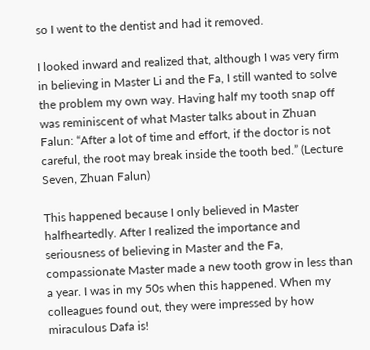so I went to the dentist and had it removed.

I looked inward and realized that, although I was very firm in believing in Master Li and the Fa, I still wanted to solve the problem my own way. Having half my tooth snap off was reminiscent of what Master talks about in Zhuan Falun: “After a lot of time and effort, if the doctor is not careful, the root may break inside the tooth bed.” (Lecture Seven, Zhuan Falun)

This happened because I only believed in Master halfheartedly. After I realized the importance and seriousness of believing in Master and the Fa, compassionate Master made a new tooth grow in less than a year. I was in my 50s when this happened. When my colleagues found out, they were impressed by how miraculous Dafa is!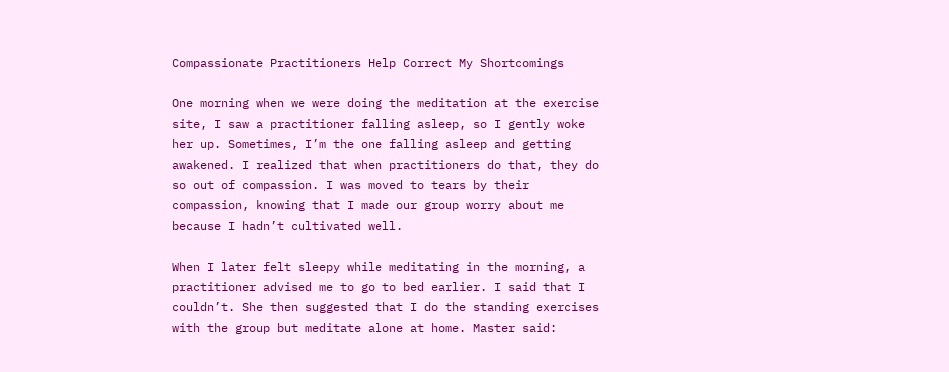Compassionate Practitioners Help Correct My Shortcomings

One morning when we were doing the meditation at the exercise site, I saw a practitioner falling asleep, so I gently woke her up. Sometimes, I’m the one falling asleep and getting awakened. I realized that when practitioners do that, they do so out of compassion. I was moved to tears by their compassion, knowing that I made our group worry about me because I hadn’t cultivated well.

When I later felt sleepy while meditating in the morning, a practitioner advised me to go to bed earlier. I said that I couldn’t. She then suggested that I do the standing exercises with the group but meditate alone at home. Master said: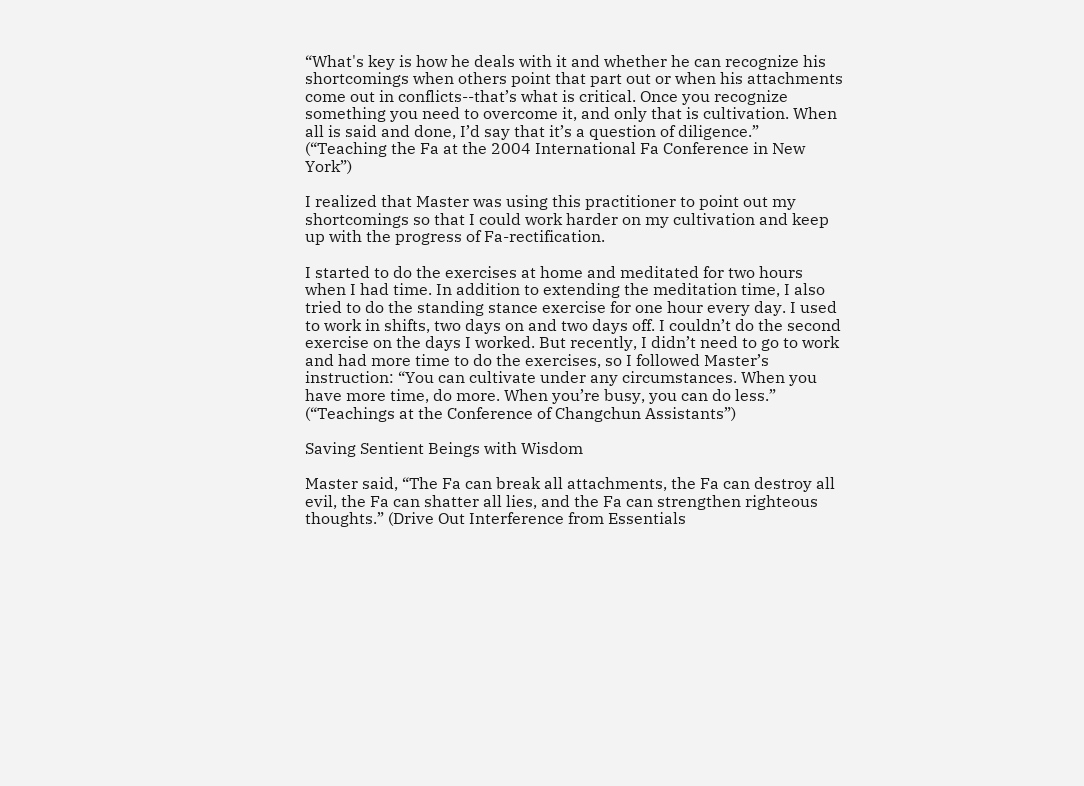“What's key is how he deals with it and whether he can recognize his shortcomings when others point that part out or when his attachments come out in conflicts--that’s what is critical. Once you recognize something you need to overcome it, and only that is cultivation. When all is said and done, I’d say that it’s a question of diligence.” (“Teaching the Fa at the 2004 International Fa Conference in New York”)

I realized that Master was using this practitioner to point out my shortcomings so that I could work harder on my cultivation and keep up with the progress of Fa-rectification.

I started to do the exercises at home and meditated for two hours when I had time. In addition to extending the meditation time, I also tried to do the standing stance exercise for one hour every day. I used to work in shifts, two days on and two days off. I couldn’t do the second exercise on the days I worked. But recently, I didn’t need to go to work and had more time to do the exercises, so I followed Master’s instruction: “You can cultivate under any circumstances. When you have more time, do more. When you’re busy, you can do less.” (“Teachings at the Conference of Changchun Assistants”)

Saving Sentient Beings with Wisdom

Master said, “The Fa can break all attachments, the Fa can destroy all evil, the Fa can shatter all lies, and the Fa can strengthen righteous thoughts.” (Drive Out Interference from Essentials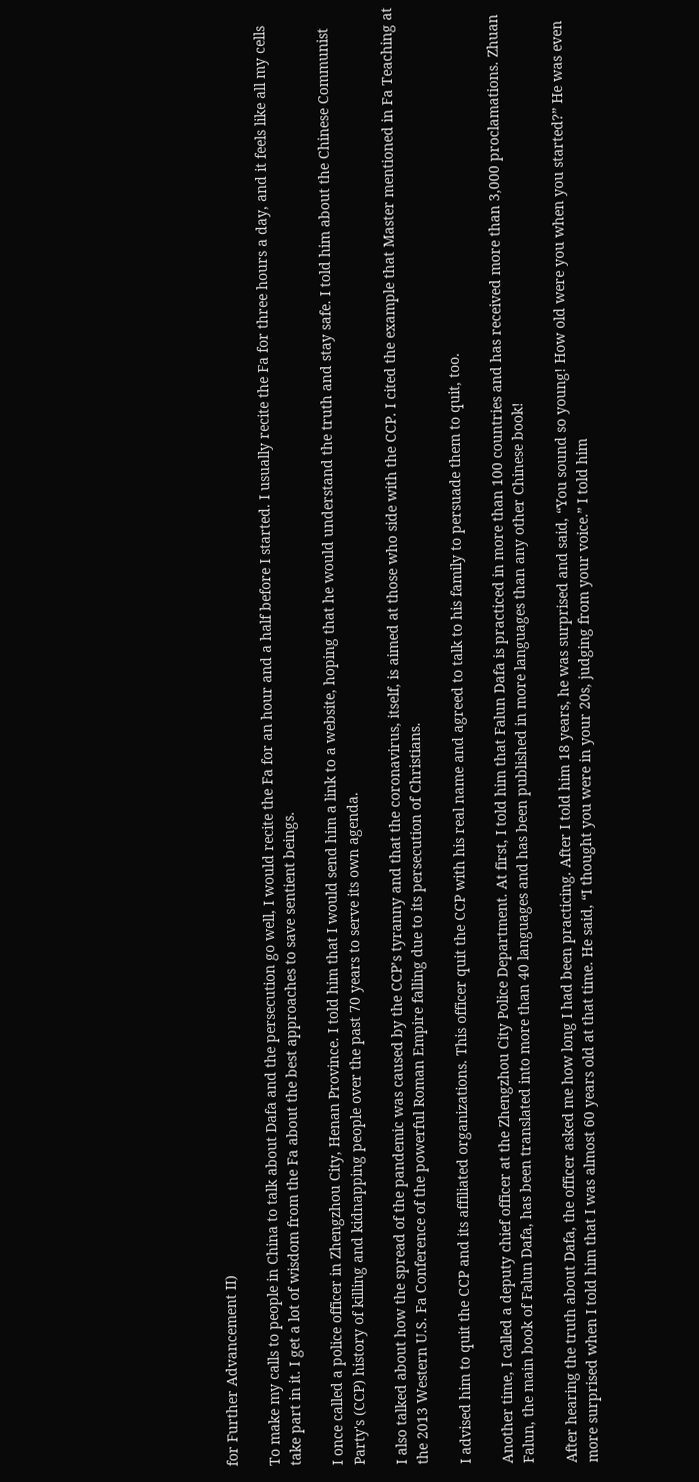for Further Advancement II)

To make my calls to people in China to talk about Dafa and the persecution go well, I would recite the Fa for an hour and a half before I started. I usually recite the Fa for three hours a day, and it feels like all my cells take part in it. I get a lot of wisdom from the Fa about the best approaches to save sentient beings.

I once called a police officer in Zhengzhou City, Henan Province. I told him that I would send him a link to a website, hoping that he would understand the truth and stay safe. I told him about the Chinese Communist Party's (CCP) history of killing and kidnapping people over the past 70 years to serve its own agenda.

I also talked about how the spread of the pandemic was caused by the CCP’s tyranny and that the coronavirus, itself, is aimed at those who side with the CCP. I cited the example that Master mentioned in Fa Teaching at the 2013 Western U.S. Fa Conference of the powerful Roman Empire falling due to its persecution of Christians.

I advised him to quit the CCP and its affiliated organizations. This officer quit the CCP with his real name and agreed to talk to his family to persuade them to quit, too.

Another time, I called a deputy chief officer at the Zhengzhou City Police Department. At first, I told him that Falun Dafa is practiced in more than 100 countries and has received more than 3,000 proclamations. Zhuan Falun, the main book of Falun Dafa, has been translated into more than 40 languages and has been published in more languages than any other Chinese book!

After hearing the truth about Dafa, the officer asked me how long I had been practicing. After I told him 18 years, he was surprised and said, “You sound so young! How old were you when you started?” He was even more surprised when I told him that I was almost 60 years old at that time. He said, “I thought you were in your 20s, judging from your voice.” I told him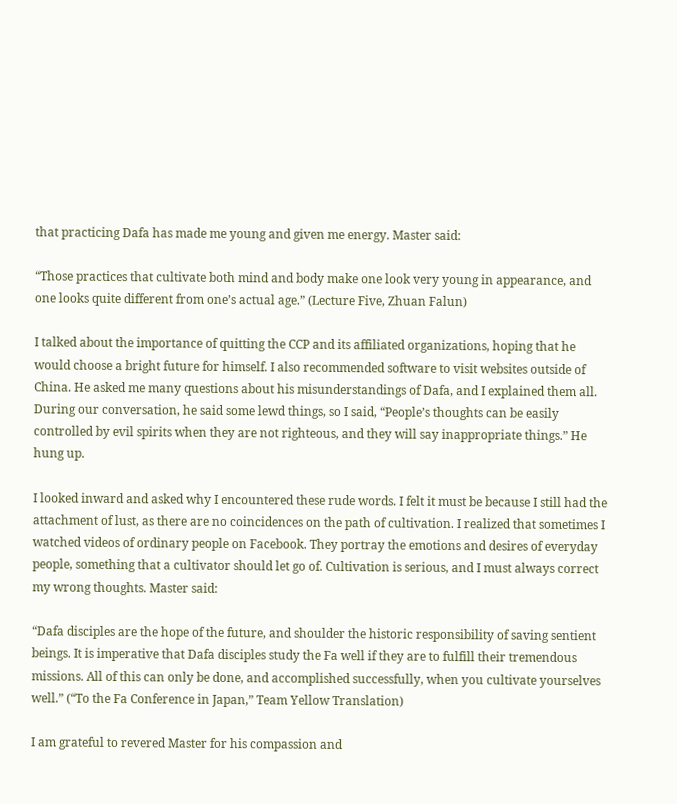that practicing Dafa has made me young and given me energy. Master said:

“Those practices that cultivate both mind and body make one look very young in appearance, and one looks quite different from one’s actual age.” (Lecture Five, Zhuan Falun)

I talked about the importance of quitting the CCP and its affiliated organizations, hoping that he would choose a bright future for himself. I also recommended software to visit websites outside of China. He asked me many questions about his misunderstandings of Dafa, and I explained them all. During our conversation, he said some lewd things, so I said, “People’s thoughts can be easily controlled by evil spirits when they are not righteous, and they will say inappropriate things.” He hung up.

I looked inward and asked why I encountered these rude words. I felt it must be because I still had the attachment of lust, as there are no coincidences on the path of cultivation. I realized that sometimes I watched videos of ordinary people on Facebook. They portray the emotions and desires of everyday people, something that a cultivator should let go of. Cultivation is serious, and I must always correct my wrong thoughts. Master said:

“Dafa disciples are the hope of the future, and shoulder the historic responsibility of saving sentient beings. It is imperative that Dafa disciples study the Fa well if they are to fulfill their tremendous missions. All of this can only be done, and accomplished successfully, when you cultivate yourselves well.” (“To the Fa Conference in Japan,” Team Yellow Translation)

I am grateful to revered Master for his compassion and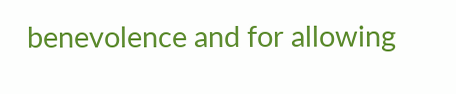benevolence and for allowing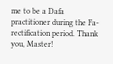me to be a Dafa practitioner during the Fa-rectification period. Thank you, Master!